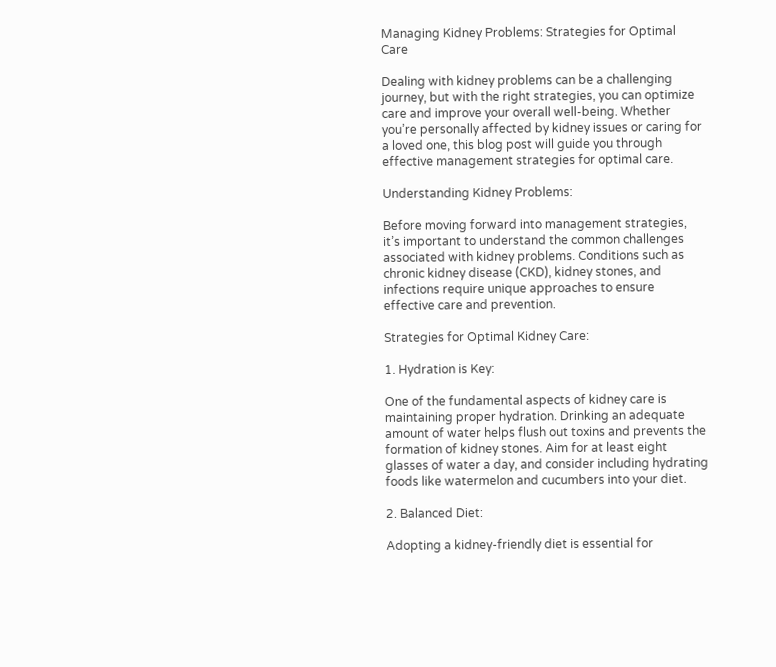Managing Kidney Problems: Strategies for Optimal Care

Dealing with kidney problems can be a challenging journey, but with the right strategies, you can optimize care and improve your overall well-being. Whether you’re personally affected by kidney issues or caring for a loved one, this blog post will guide you through effective management strategies for optimal care.

Understanding Kidney Problems:

Before moving forward into management strategies, it’s important to understand the common challenges associated with kidney problems. Conditions such as chronic kidney disease (CKD), kidney stones, and infections require unique approaches to ensure effective care and prevention.

Strategies for Optimal Kidney Care:

1. Hydration is Key:

One of the fundamental aspects of kidney care is maintaining proper hydration. Drinking an adequate amount of water helps flush out toxins and prevents the formation of kidney stones. Aim for at least eight glasses of water a day, and consider including hydrating foods like watermelon and cucumbers into your diet.

2. Balanced Diet:

Adopting a kidney-friendly diet is essential for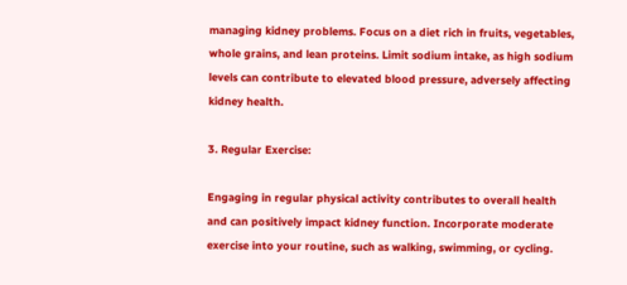managing kidney problems. Focus on a diet rich in fruits, vegetables, whole grains, and lean proteins. Limit sodium intake, as high sodium levels can contribute to elevated blood pressure, adversely affecting kidney health.

3. Regular Exercise:

Engaging in regular physical activity contributes to overall health and can positively impact kidney function. Incorporate moderate exercise into your routine, such as walking, swimming, or cycling.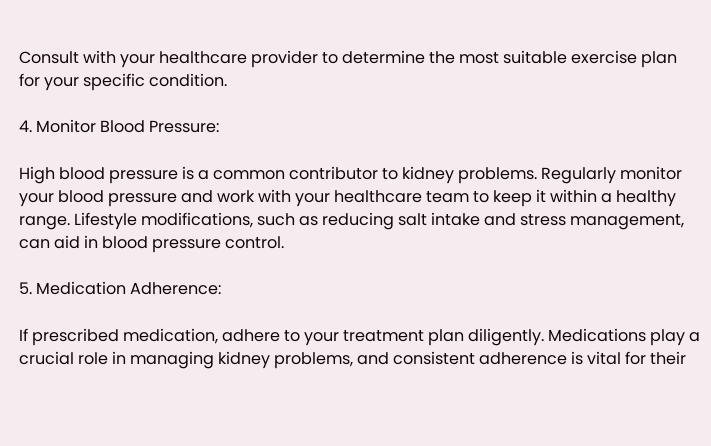Consult with your healthcare provider to determine the most suitable exercise plan for your specific condition.

4. Monitor Blood Pressure:

High blood pressure is a common contributor to kidney problems. Regularly monitor your blood pressure and work with your healthcare team to keep it within a healthy range. Lifestyle modifications, such as reducing salt intake and stress management, can aid in blood pressure control.

5. Medication Adherence:

If prescribed medication, adhere to your treatment plan diligently. Medications play a crucial role in managing kidney problems, and consistent adherence is vital for their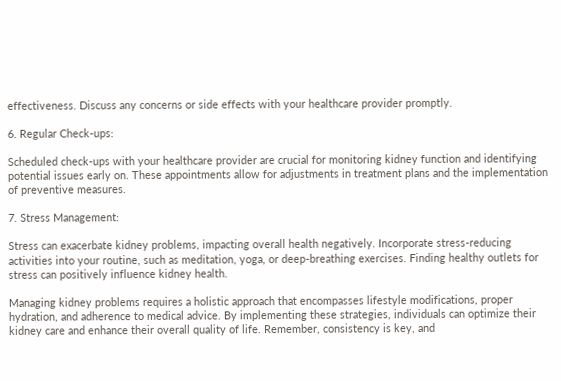effectiveness. Discuss any concerns or side effects with your healthcare provider promptly.

6. Regular Check-ups:

Scheduled check-ups with your healthcare provider are crucial for monitoring kidney function and identifying potential issues early on. These appointments allow for adjustments in treatment plans and the implementation of preventive measures.

7. Stress Management:

Stress can exacerbate kidney problems, impacting overall health negatively. Incorporate stress-reducing activities into your routine, such as meditation, yoga, or deep-breathing exercises. Finding healthy outlets for stress can positively influence kidney health.

Managing kidney problems requires a holistic approach that encompasses lifestyle modifications, proper hydration, and adherence to medical advice. By implementing these strategies, individuals can optimize their kidney care and enhance their overall quality of life. Remember, consistency is key, and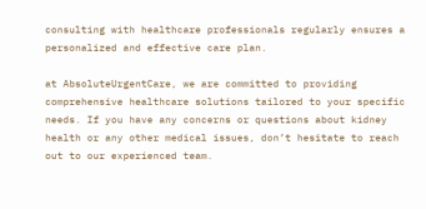consulting with healthcare professionals regularly ensures a personalized and effective care plan.

at AbsoluteUrgentCare, we are committed to providing comprehensive healthcare solutions tailored to your specific needs. If you have any concerns or questions about kidney health or any other medical issues, don’t hesitate to reach out to our experienced team.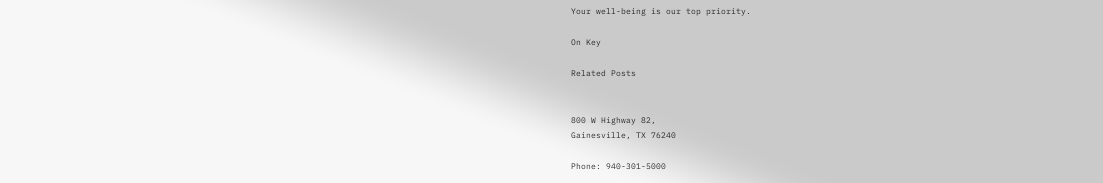Your well-being is our top priority.

On Key

Related Posts


800 W Highway 82,
Gainesville, TX 76240

Phone: 940-301-5000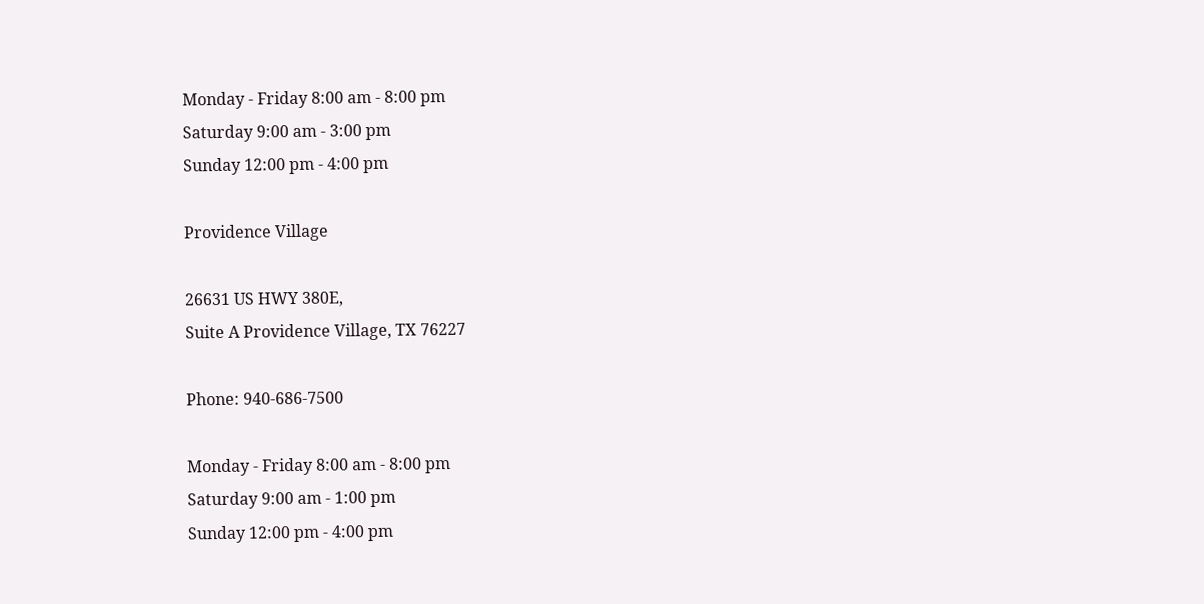Monday - Friday 8:00 am - 8:00 pm
Saturday 9:00 am - 3:00 pm
Sunday 12:00 pm - 4:00 pm

Providence Village

26631 US HWY 380E,
Suite A Providence Village, TX 76227

Phone: 940-686-7500

Monday - Friday 8:00 am - 8:00 pm
Saturday 9:00 am - 1:00 pm
Sunday 12:00 pm - 4:00 pm